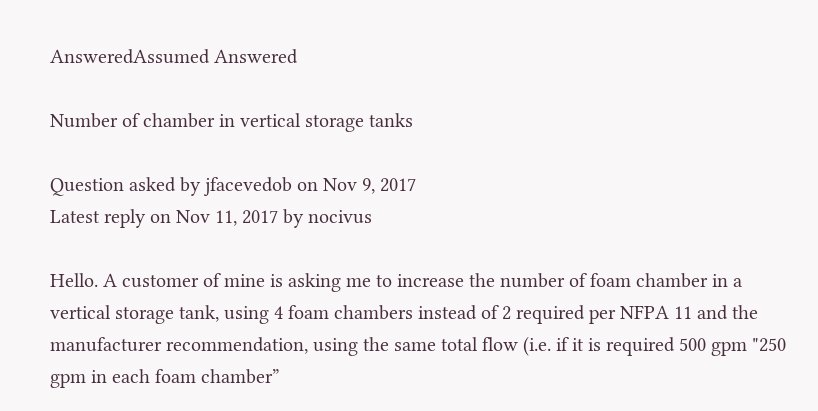AnsweredAssumed Answered

Number of chamber in vertical storage tanks

Question asked by jfacevedob on Nov 9, 2017
Latest reply on Nov 11, 2017 by nocivus

Hello. A customer of mine is asking me to increase the number of foam chamber in a vertical storage tank, using 4 foam chambers instead of 2 required per NFPA 11 and the manufacturer recommendation, using the same total flow (i.e. if it is required 500 gpm "250 gpm in each foam chamber”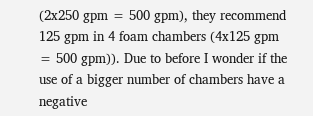(2x250 gpm = 500 gpm), they recommend 125 gpm in 4 foam chambers (4x125 gpm = 500 gpm)). Due to before I wonder if the use of a bigger number of chambers have a negative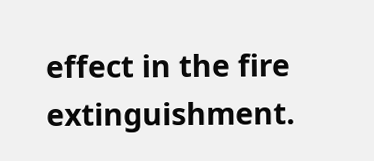effect in the fire extinguishment.